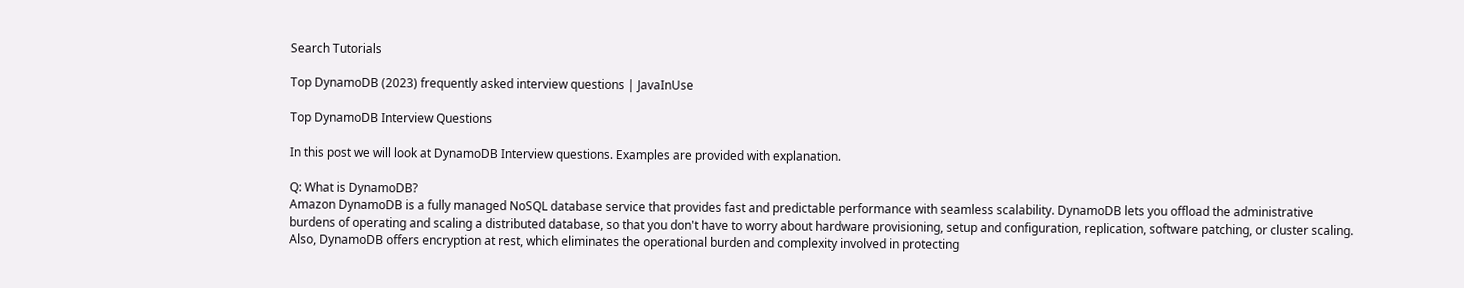Search Tutorials

Top DynamoDB (2023) frequently asked interview questions | JavaInUse

Top DynamoDB Interview Questions

In this post we will look at DynamoDB Interview questions. Examples are provided with explanation.

Q: What is DynamoDB?
Amazon DynamoDB is a fully managed NoSQL database service that provides fast and predictable performance with seamless scalability. DynamoDB lets you offload the administrative burdens of operating and scaling a distributed database, so that you don't have to worry about hardware provisioning, setup and configuration, replication, software patching, or cluster scaling. Also, DynamoDB offers encryption at rest, which eliminates the operational burden and complexity involved in protecting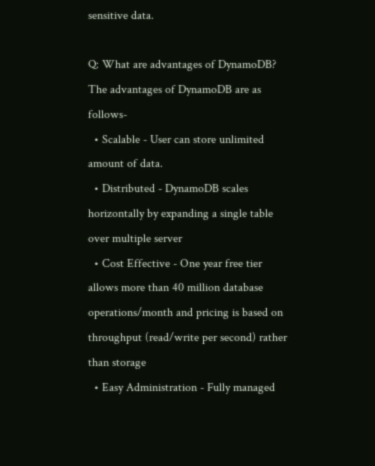sensitive data.

Q: What are advantages of DynamoDB?
The advantages of DynamoDB are as follows-
  • Scalable - User can store unlimited amount of data.
  • Distributed - DynamoDB scales horizontally by expanding a single table over multiple server
  • Cost Effective - One year free tier allows more than 40 million database operations/month and pricing is based on throughput (read/write per second) rather than storage
  • Easy Administration - Fully managed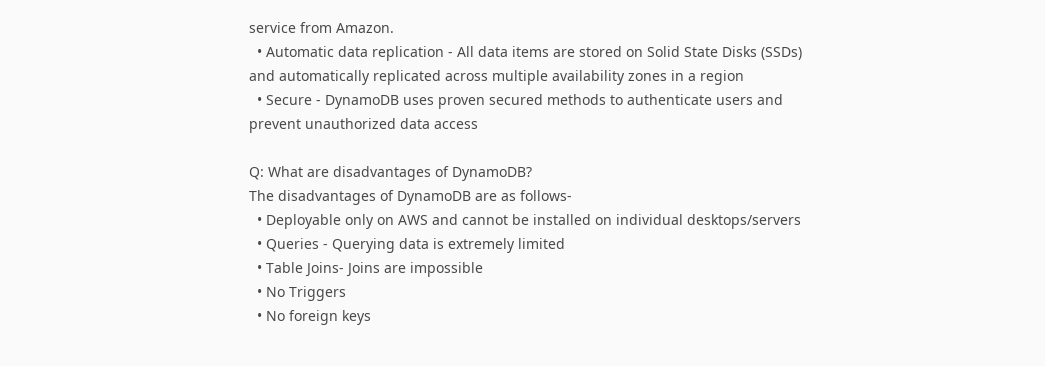service from Amazon.
  • Automatic data replication - All data items are stored on Solid State Disks (SSDs) and automatically replicated across multiple availability zones in a region
  • Secure - DynamoDB uses proven secured methods to authenticate users and prevent unauthorized data access

Q: What are disadvantages of DynamoDB?
The disadvantages of DynamoDB are as follows-
  • Deployable only on AWS and cannot be installed on individual desktops/servers
  • Queries - Querying data is extremely limited
  • Table Joins- Joins are impossible
  • No Triggers
  • No foreign keys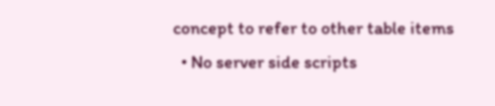concept to refer to other table items
  • No server side scripts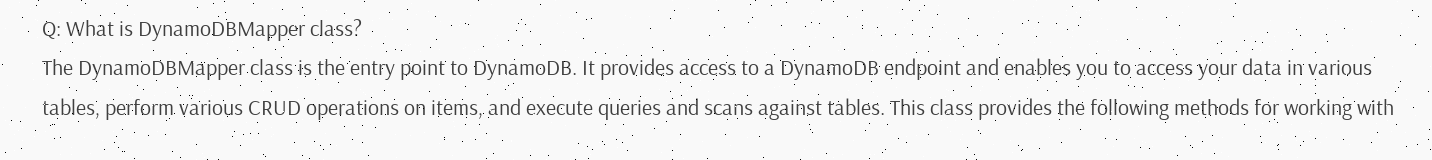Q: What is DynamoDBMapper class?
The DynamoDBMapper class is the entry point to DynamoDB. It provides access to a DynamoDB endpoint and enables you to access your data in various tables, perform various CRUD operations on items, and execute queries and scans against tables. This class provides the following methods for working with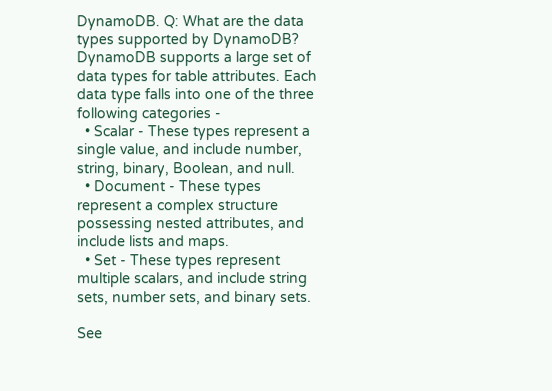DynamoDB. Q: What are the data types supported by DynamoDB?
DynamoDB supports a large set of data types for table attributes. Each data type falls into one of the three following categories -
  • Scalar - These types represent a single value, and include number, string, binary, Boolean, and null.
  • Document - These types represent a complex structure possessing nested attributes, and include lists and maps.
  • Set - These types represent multiple scalars, and include string sets, number sets, and binary sets.

See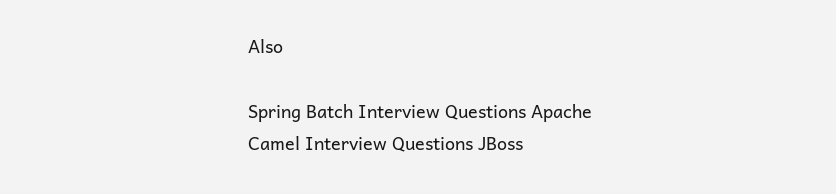Also

Spring Batch Interview Questions Apache Camel Interview Questions JBoss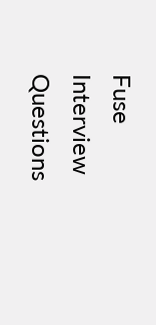Fuse Interview Questions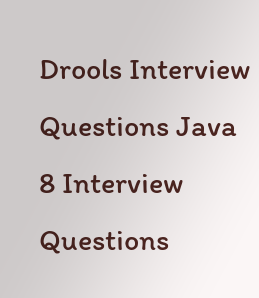Drools Interview Questions Java 8 Interview Questions